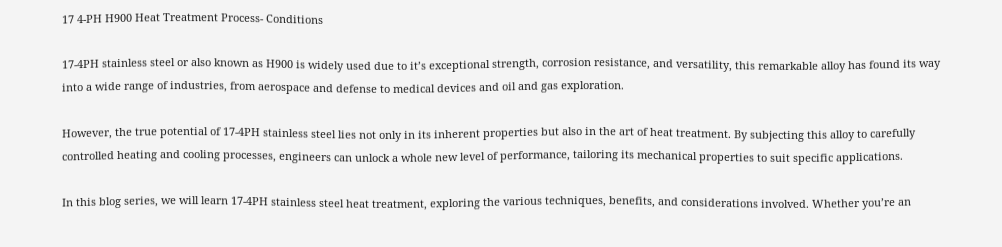17 4-PH H900 Heat Treatment Process- Conditions

17-4PH stainless steel or also known as H900 is widely used due to it’s exceptional strength, corrosion resistance, and versatility, this remarkable alloy has found its way into a wide range of industries, from aerospace and defense to medical devices and oil and gas exploration.

However, the true potential of 17-4PH stainless steel lies not only in its inherent properties but also in the art of heat treatment. By subjecting this alloy to carefully controlled heating and cooling processes, engineers can unlock a whole new level of performance, tailoring its mechanical properties to suit specific applications.

In this blog series, we will learn 17-4PH stainless steel heat treatment, exploring the various techniques, benefits, and considerations involved. Whether you’re an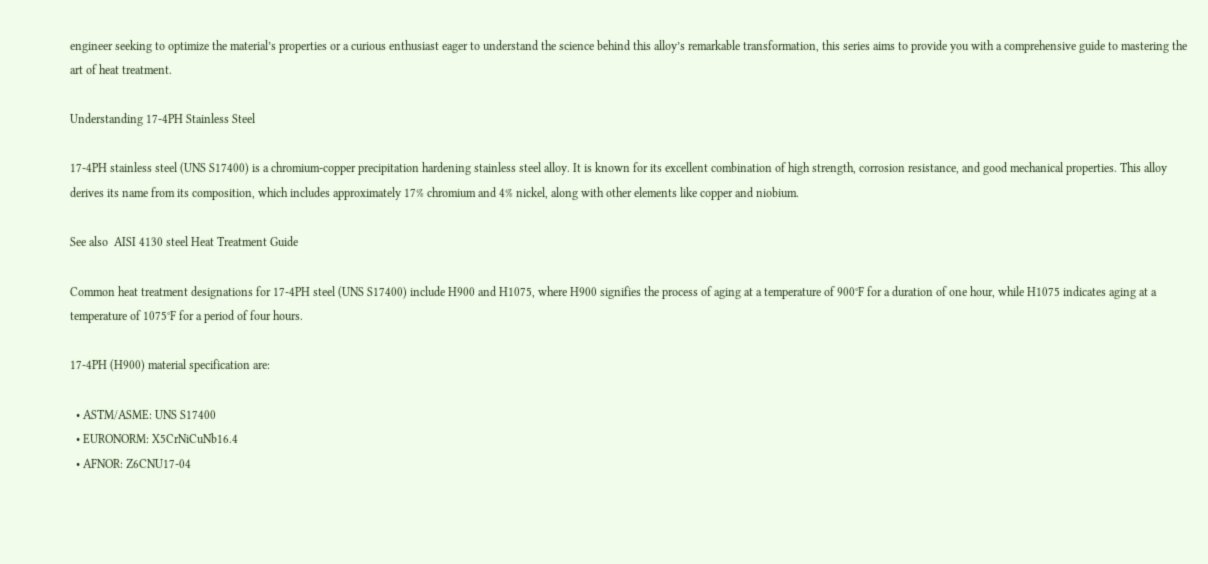engineer seeking to optimize the material’s properties or a curious enthusiast eager to understand the science behind this alloy’s remarkable transformation, this series aims to provide you with a comprehensive guide to mastering the art of heat treatment.

Understanding 17-4PH Stainless Steel

17-4PH stainless steel (UNS S17400) is a chromium-copper precipitation hardening stainless steel alloy. It is known for its excellent combination of high strength, corrosion resistance, and good mechanical properties. This alloy derives its name from its composition, which includes approximately 17% chromium and 4% nickel, along with other elements like copper and niobium.

See also  AISI 4130 steel Heat Treatment Guide

Common heat treatment designations for 17-4PH steel (UNS S17400) include H900 and H1075, where H900 signifies the process of aging at a temperature of 900°F for a duration of one hour, while H1075 indicates aging at a temperature of 1075°F for a period of four hours.

17-4PH (H900) material specification are:

  • ASTM/ASME: UNS S17400
  • EURONORM: X5CrNiCuNb16.4
  • AFNOR: Z6CNU17-04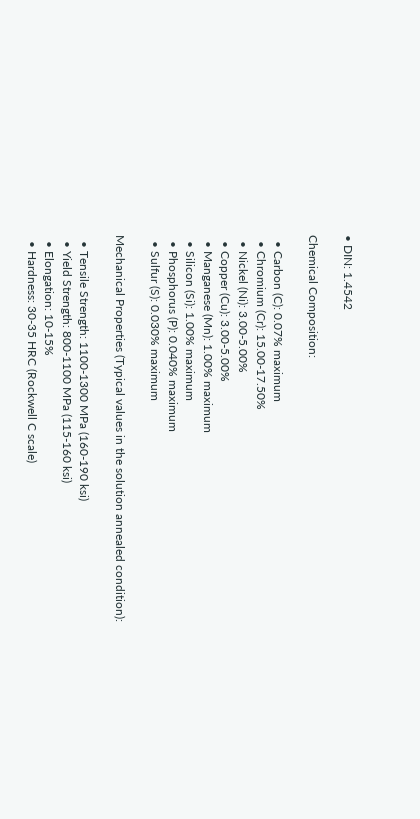• DIN: 1.4542

Chemical Composition:

  • Carbon (C): 0.07% maximum
  • Chromium (Cr): 15.00-17.50%
  • Nickel (Ni): 3.00-5.00%
  • Copper (Cu): 3.00-5.00%
  • Manganese (Mn): 1.00% maximum
  • Silicon (Si): 1.00% maximum
  • Phosphorus (P): 0.040% maximum
  • Sulfur (S): 0.030% maximum

Mechanical Properties (Typical values in the solution annealed condition):

  • Tensile Strength: 1100-1300 MPa (160-190 ksi)
  • Yield Strength: 800-1100 MPa (115-160 ksi)
  • Elongation: 10-15%
  • Hardness: 30-35 HRC (Rockwell C scale)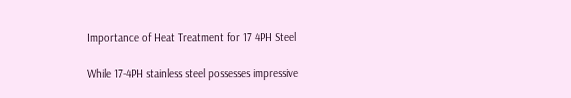Importance of Heat Treatment for 17 4PH Steel

While 17-4PH stainless steel possesses impressive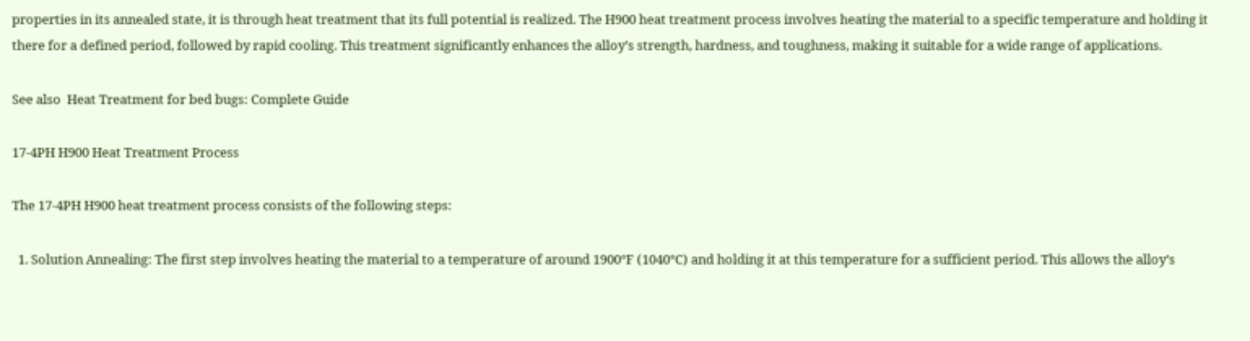properties in its annealed state, it is through heat treatment that its full potential is realized. The H900 heat treatment process involves heating the material to a specific temperature and holding it there for a defined period, followed by rapid cooling. This treatment significantly enhances the alloy’s strength, hardness, and toughness, making it suitable for a wide range of applications.

See also  Heat Treatment for bed bugs: Complete Guide

17-4PH H900 Heat Treatment Process

The 17-4PH H900 heat treatment process consists of the following steps:

  1. Solution Annealing: The first step involves heating the material to a temperature of around 1900°F (1040°C) and holding it at this temperature for a sufficient period. This allows the alloy’s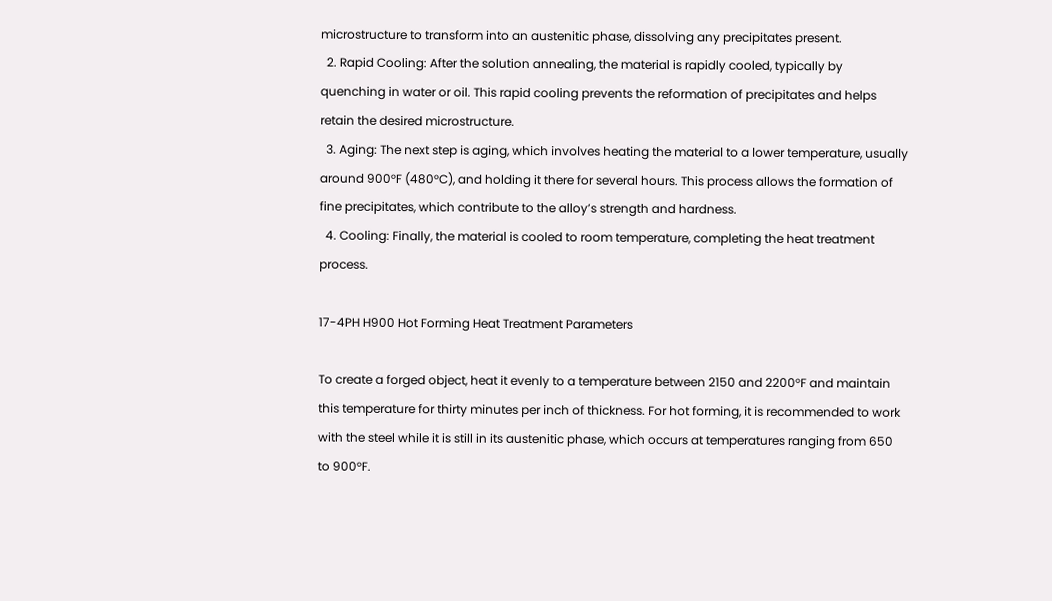microstructure to transform into an austenitic phase, dissolving any precipitates present.
  2. Rapid Cooling: After the solution annealing, the material is rapidly cooled, typically by quenching in water or oil. This rapid cooling prevents the reformation of precipitates and helps retain the desired microstructure.
  3. Aging: The next step is aging, which involves heating the material to a lower temperature, usually around 900°F (480°C), and holding it there for several hours. This process allows the formation of fine precipitates, which contribute to the alloy’s strength and hardness.
  4. Cooling: Finally, the material is cooled to room temperature, completing the heat treatment process.

17-4PH H900 Hot Forming Heat Treatment Parameters

To create a forged object, heat it evenly to a temperature between 2150 and 2200°F and maintain this temperature for thirty minutes per inch of thickness. For hot forming, it is recommended to work with the steel while it is still in its austenitic phase, which occurs at temperatures ranging from 650 to 900°F.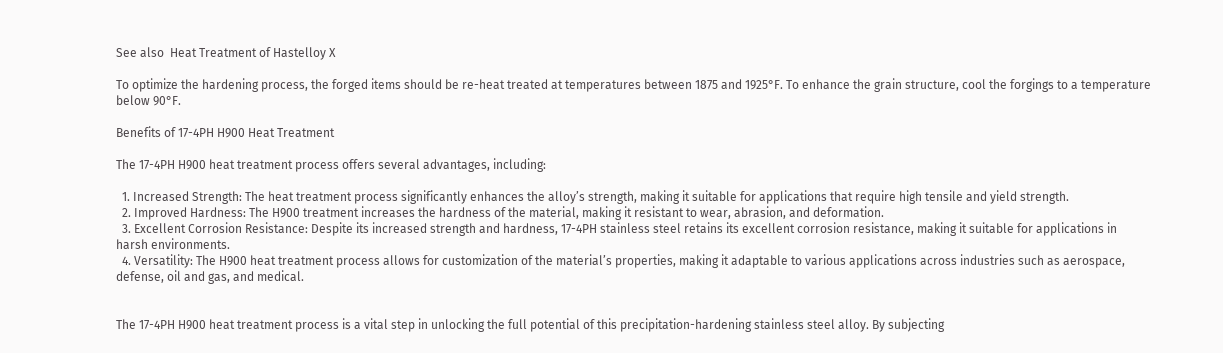See also  Heat Treatment of Hastelloy X

To optimize the hardening process, the forged items should be re-heat treated at temperatures between 1875 and 1925°F. To enhance the grain structure, cool the forgings to a temperature below 90°F.

Benefits of 17-4PH H900 Heat Treatment

The 17-4PH H900 heat treatment process offers several advantages, including:

  1. Increased Strength: The heat treatment process significantly enhances the alloy’s strength, making it suitable for applications that require high tensile and yield strength.
  2. Improved Hardness: The H900 treatment increases the hardness of the material, making it resistant to wear, abrasion, and deformation.
  3. Excellent Corrosion Resistance: Despite its increased strength and hardness, 17-4PH stainless steel retains its excellent corrosion resistance, making it suitable for applications in harsh environments.
  4. Versatility: The H900 heat treatment process allows for customization of the material’s properties, making it adaptable to various applications across industries such as aerospace, defense, oil and gas, and medical.


The 17-4PH H900 heat treatment process is a vital step in unlocking the full potential of this precipitation-hardening stainless steel alloy. By subjecting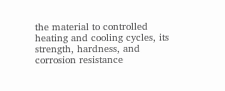the material to controlled heating and cooling cycles, its strength, hardness, and corrosion resistance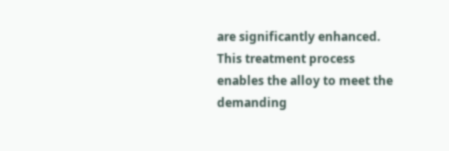are significantly enhanced. This treatment process enables the alloy to meet the demanding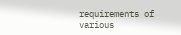requirements of various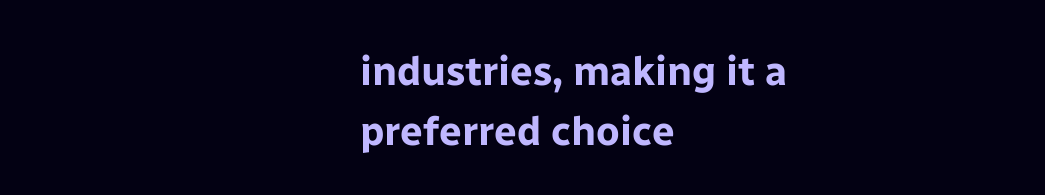industries, making it a preferred choice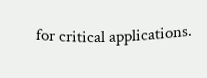for critical applications.